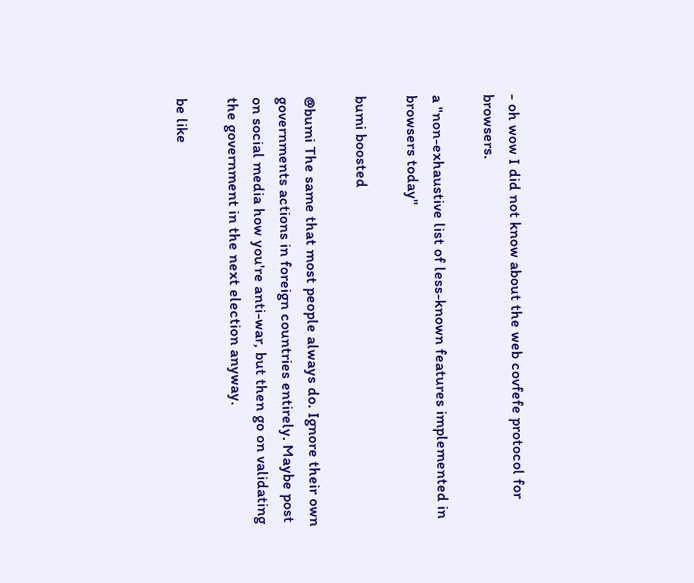- oh wow I did not know about the web covfefe protocol for browsers.

a "non-exhaustive list of less-known features implemented in browsers today"

bumi boosted

@bumi The same that most people always do. Ignore their own governments actions in foreign countries entirely. Maybe post on social media how you're anti-war, but then go on validating the government in the next election anyway.

be like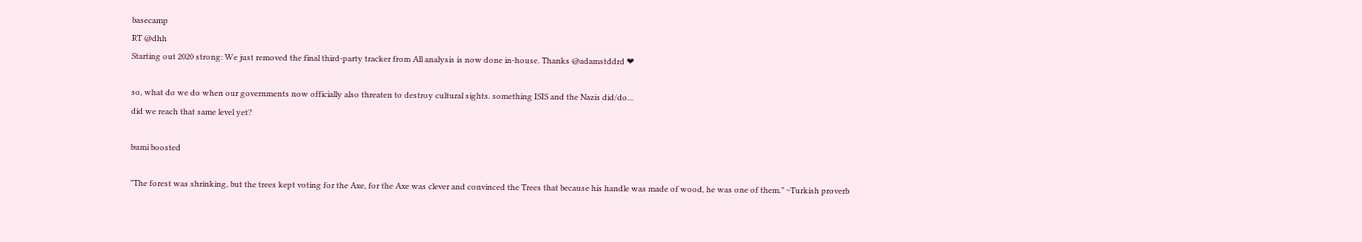basecamp
RT @dhh
Starting out 2020 strong: We just removed the final third-party tracker from All analysis is now done in-house. Thanks @adamstddrd ❤

so, what do we do when our governments now officially also threaten to destroy cultural sights. something ISIS and the Nazis did/do...
did we reach that same level yet?

bumi boosted

"The forest was shrinking, but the trees kept voting for the Axe, for the Axe was clever and convinced the Trees that because his handle was made of wood, he was one of them." ~Turkish proverb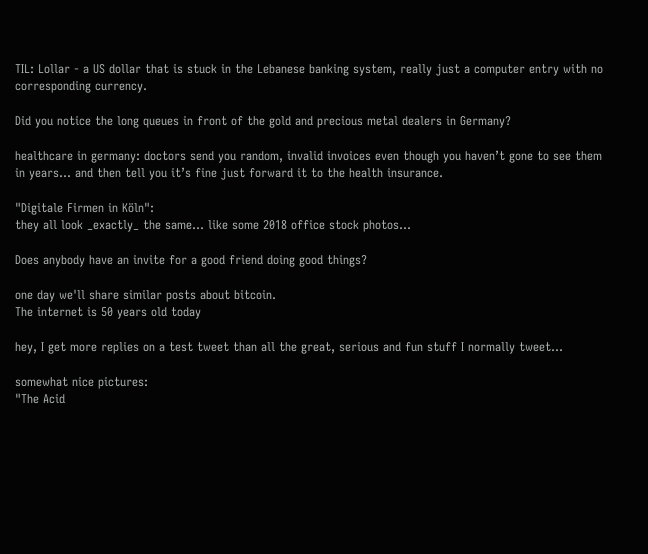TIL: Lollar - a US dollar that is stuck in the Lebanese banking system, really just a computer entry with no corresponding currency.

Did you notice the long queues in front of the gold and precious metal dealers in Germany?

healthcare in germany: doctors send you random, invalid invoices even though you haven’t gone to see them in years... and then tell you it’s fine just forward it to the health insurance.

"Digitale Firmen in Köln":
they all look _exactly_ the same... like some 2018 office stock photos...

Does anybody have an invite for a good friend doing good things?

one day we'll share similar posts about bitcoin.
The internet is 50 years old today

hey, I get more replies on a test tweet than all the great, serious and fun stuff I normally tweet...

somewhat nice pictures:
"The Acid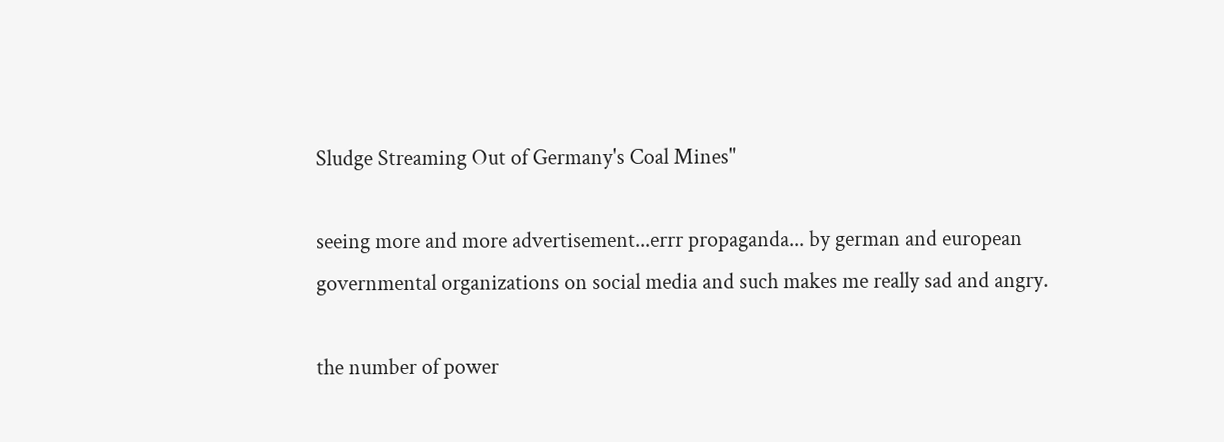Sludge Streaming Out of Germany's Coal Mines"

seeing more and more advertisement...errr propaganda... by german and european governmental organizations on social media and such makes me really sad and angry.

the number of power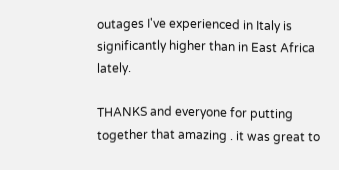outages I've experienced in Italy is significantly higher than in East Africa lately.

THANKS and everyone for putting together that amazing . it was great to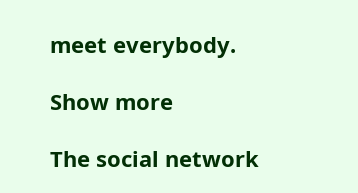meet everybody.

Show more

The social network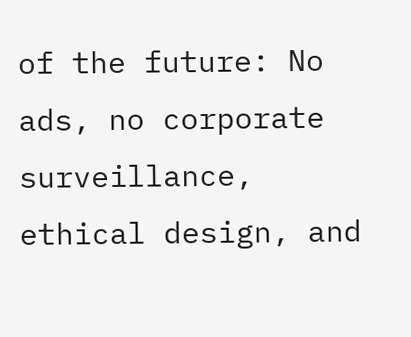of the future: No ads, no corporate surveillance, ethical design, and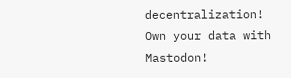decentralization! Own your data with Mastodon!